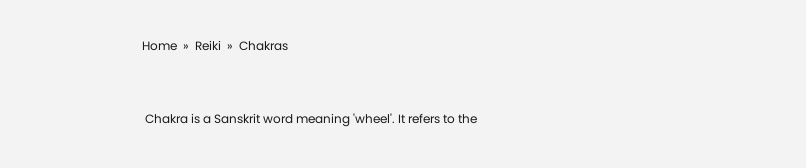Home  »  Reiki  »  Chakras


 Chakra is a Sanskrit word meaning 'wheel'. It refers to the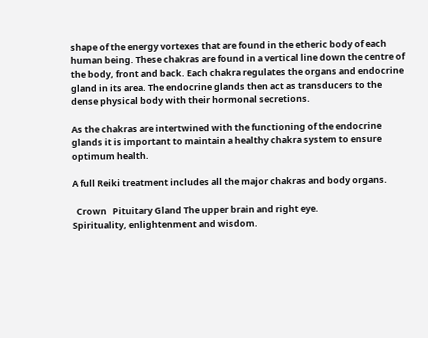shape of the energy vortexes that are found in the etheric body of each human being. These chakras are found in a vertical line down the centre of the body, front and back. Each chakra regulates the organs and endocrine gland in its area. The endocrine glands then act as transducers to the dense physical body with their hormonal secretions.

As the chakras are intertwined with the functioning of the endocrine glands it is important to maintain a healthy chakra system to ensure optimum health.

A full Reiki treatment includes all the major chakras and body organs.

  Crown   Pituitary Gland The upper brain and right eye.
Spirituality, enlightenment and wisdom.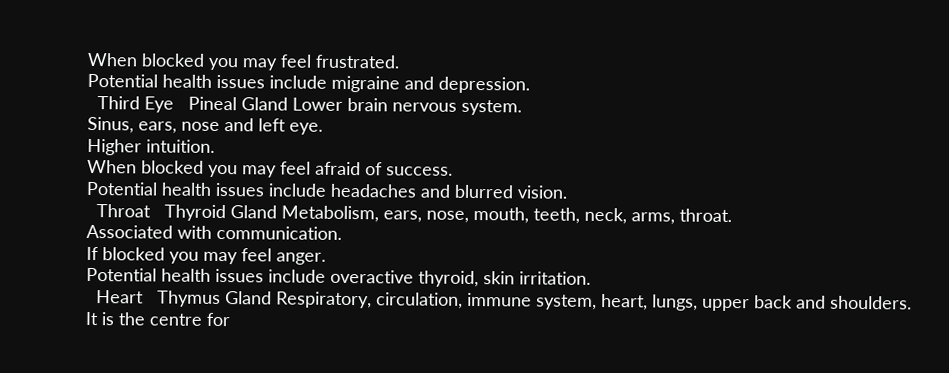When blocked you may feel frustrated.
Potential health issues include migraine and depression.
  Third Eye   Pineal Gland Lower brain nervous system.
Sinus, ears, nose and left eye.
Higher intuition.
When blocked you may feel afraid of success.
Potential health issues include headaches and blurred vision.
  Throat   Thyroid Gland Metabolism, ears, nose, mouth, teeth, neck, arms, throat.
Associated with communication.
If blocked you may feel anger.
Potential health issues include overactive thyroid, skin irritation.
  Heart   Thymus Gland Respiratory, circulation, immune system, heart, lungs, upper back and shoulders.
It is the centre for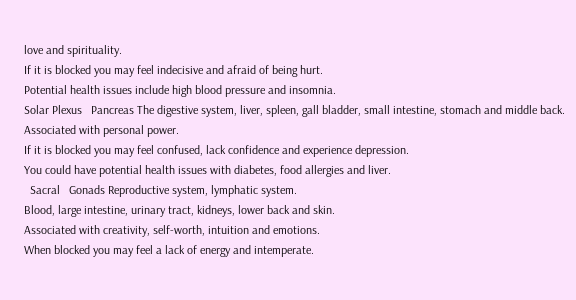love and spirituality.
If it is blocked you may feel indecisive and afraid of being hurt.
Potential health issues include high blood pressure and insomnia.
Solar Plexus   Pancreas The digestive system, liver, spleen, gall bladder, small intestine, stomach and middle back.
Associated with personal power.
If it is blocked you may feel confused, lack confidence and experience depression.
You could have potential health issues with diabetes, food allergies and liver.
  Sacral   Gonads Reproductive system, lymphatic system.
Blood, large intestine, urinary tract, kidneys, lower back and skin.
Associated with creativity, self-worth, intuition and emotions.
When blocked you may feel a lack of energy and intemperate.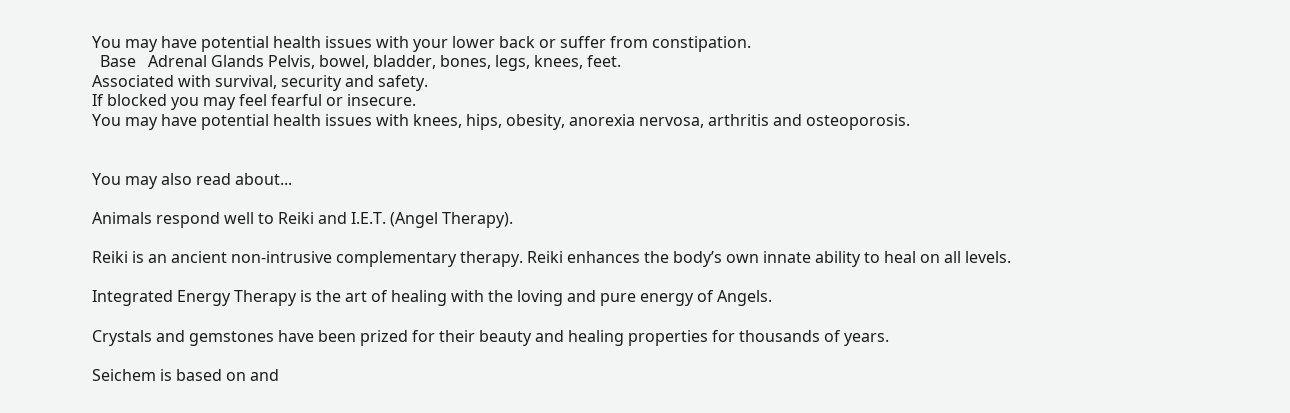You may have potential health issues with your lower back or suffer from constipation.
  Base   Adrenal Glands Pelvis, bowel, bladder, bones, legs, knees, feet.
Associated with survival, security and safety.
If blocked you may feel fearful or insecure.
You may have potential health issues with knees, hips, obesity, anorexia nervosa, arthritis and osteoporosis.


You may also read about...

Animals respond well to Reiki and I.E.T. (Angel Therapy).

Reiki is an ancient non-intrusive complementary therapy. Reiki enhances the body’s own innate ability to heal on all levels.

Integrated Energy Therapy is the art of healing with the loving and pure energy of Angels.

Crystals and gemstones have been prized for their beauty and healing properties for thousands of years.

Seichem is based on and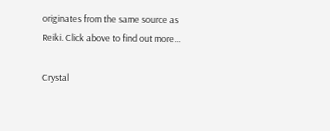originates from the same source as Reiki. Click above to find out more...

Crystal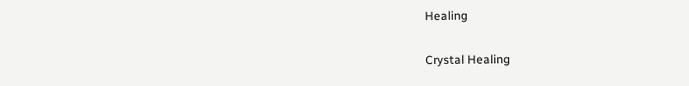Healing

Crystal Healing